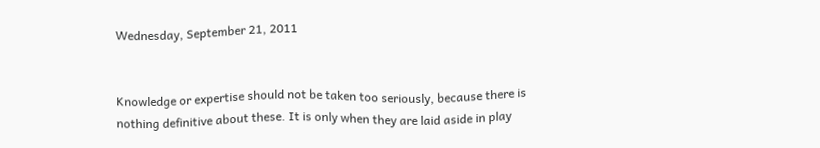Wednesday, September 21, 2011


Knowledge or expertise should not be taken too seriously, because there is nothing definitive about these. It is only when they are laid aside in play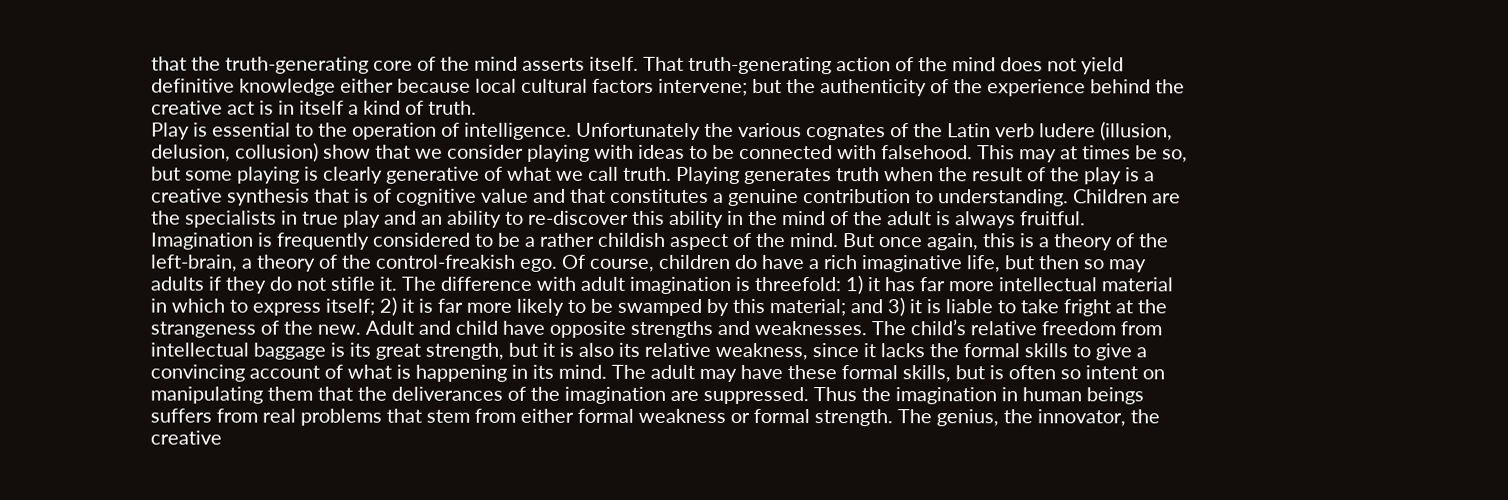that the truth-generating core of the mind asserts itself. That truth-generating action of the mind does not yield definitive knowledge either because local cultural factors intervene; but the authenticity of the experience behind the creative act is in itself a kind of truth.
Play is essential to the operation of intelligence. Unfortunately the various cognates of the Latin verb ludere (illusion, delusion, collusion) show that we consider playing with ideas to be connected with falsehood. This may at times be so, but some playing is clearly generative of what we call truth. Playing generates truth when the result of the play is a creative synthesis that is of cognitive value and that constitutes a genuine contribution to understanding. Children are the specialists in true play and an ability to re-discover this ability in the mind of the adult is always fruitful.
Imagination is frequently considered to be a rather childish aspect of the mind. But once again, this is a theory of the left-brain, a theory of the control-freakish ego. Of course, children do have a rich imaginative life, but then so may adults if they do not stifle it. The difference with adult imagination is threefold: 1) it has far more intellectual material in which to express itself; 2) it is far more likely to be swamped by this material; and 3) it is liable to take fright at the strangeness of the new. Adult and child have opposite strengths and weaknesses. The child’s relative freedom from intellectual baggage is its great strength, but it is also its relative weakness, since it lacks the formal skills to give a convincing account of what is happening in its mind. The adult may have these formal skills, but is often so intent on manipulating them that the deliverances of the imagination are suppressed. Thus the imagination in human beings suffers from real problems that stem from either formal weakness or formal strength. The genius, the innovator, the creative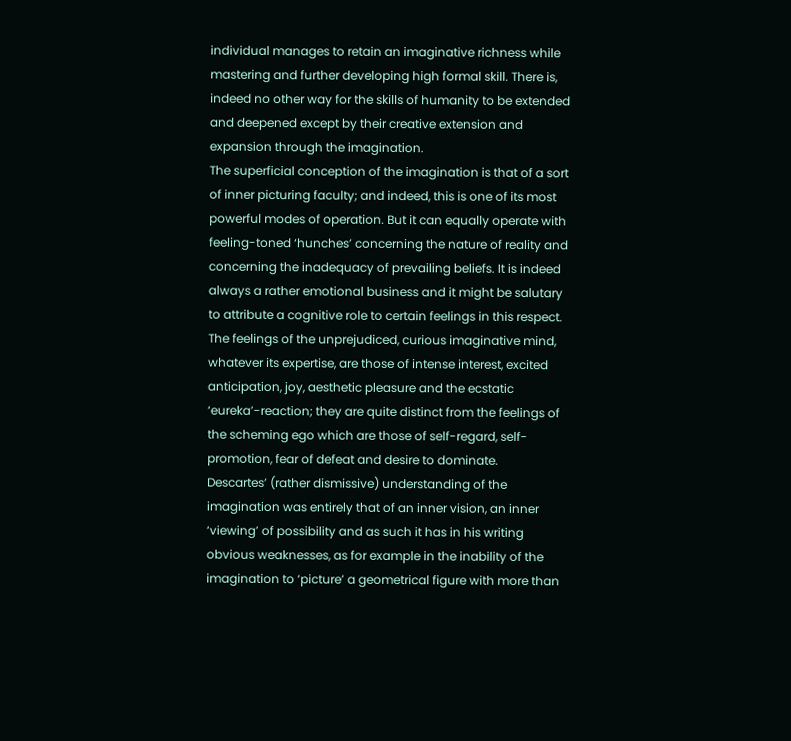individual manages to retain an imaginative richness while mastering and further developing high formal skill. There is, indeed no other way for the skills of humanity to be extended and deepened except by their creative extension and expansion through the imagination.
The superficial conception of the imagination is that of a sort of inner picturing faculty; and indeed, this is one of its most powerful modes of operation. But it can equally operate with feeling-toned ‘hunches’ concerning the nature of reality and concerning the inadequacy of prevailing beliefs. It is indeed always a rather emotional business and it might be salutary to attribute a cognitive role to certain feelings in this respect. The feelings of the unprejudiced, curious imaginative mind, whatever its expertise, are those of intense interest, excited anticipation, joy, aesthetic pleasure and the ecstatic ‘eureka’-reaction; they are quite distinct from the feelings of the scheming ego which are those of self-regard, self-promotion, fear of defeat and desire to dominate.
Descartes’ (rather dismissive) understanding of the imagination was entirely that of an inner vision, an inner ‘viewing’ of possibility and as such it has in his writing obvious weaknesses, as for example in the inability of the imagination to ‘picture’ a geometrical figure with more than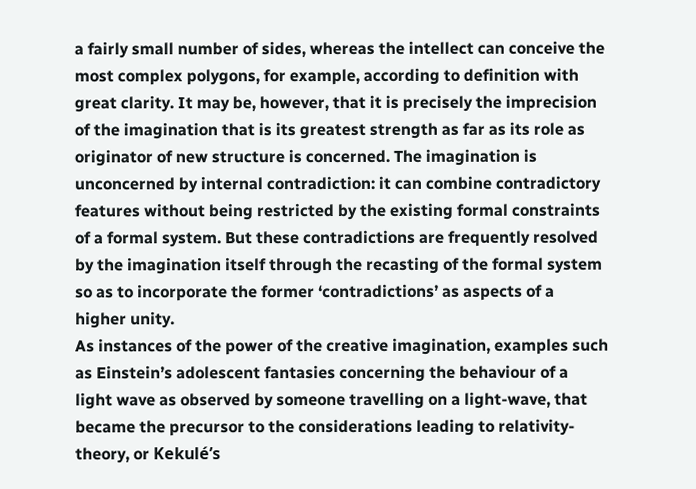a fairly small number of sides, whereas the intellect can conceive the most complex polygons, for example, according to definition with great clarity. It may be, however, that it is precisely the imprecision of the imagination that is its greatest strength as far as its role as originator of new structure is concerned. The imagination is unconcerned by internal contradiction: it can combine contradictory features without being restricted by the existing formal constraints of a formal system. But these contradictions are frequently resolved by the imagination itself through the recasting of the formal system so as to incorporate the former ‘contradictions’ as aspects of a higher unity.
As instances of the power of the creative imagination, examples such as Einstein’s adolescent fantasies concerning the behaviour of a light wave as observed by someone travelling on a light-wave, that became the precursor to the considerations leading to relativity-theory, or Kekulé’s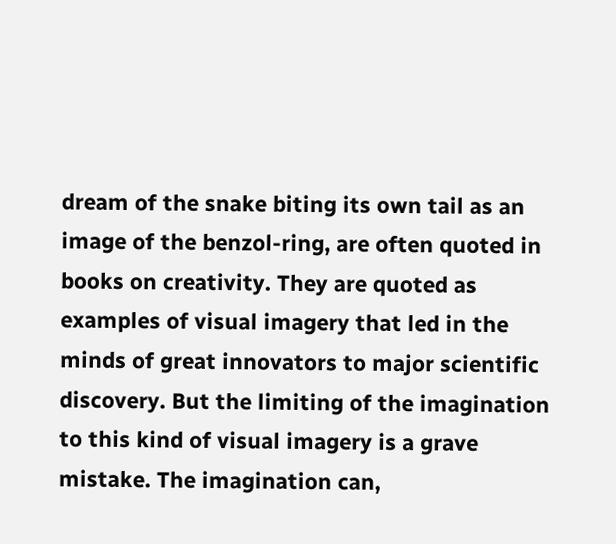dream of the snake biting its own tail as an image of the benzol-ring, are often quoted in books on creativity. They are quoted as examples of visual imagery that led in the minds of great innovators to major scientific discovery. But the limiting of the imagination to this kind of visual imagery is a grave mistake. The imagination can,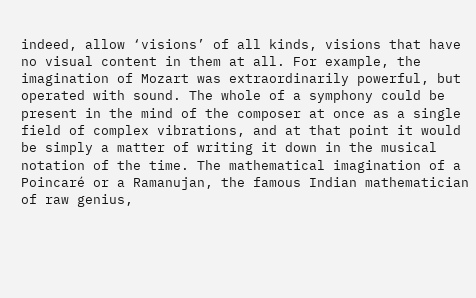indeed, allow ‘visions’ of all kinds, visions that have no visual content in them at all. For example, the imagination of Mozart was extraordinarily powerful, but operated with sound. The whole of a symphony could be present in the mind of the composer at once as a single field of complex vibrations, and at that point it would be simply a matter of writing it down in the musical notation of the time. The mathematical imagination of a Poincaré or a Ramanujan, the famous Indian mathematician of raw genius,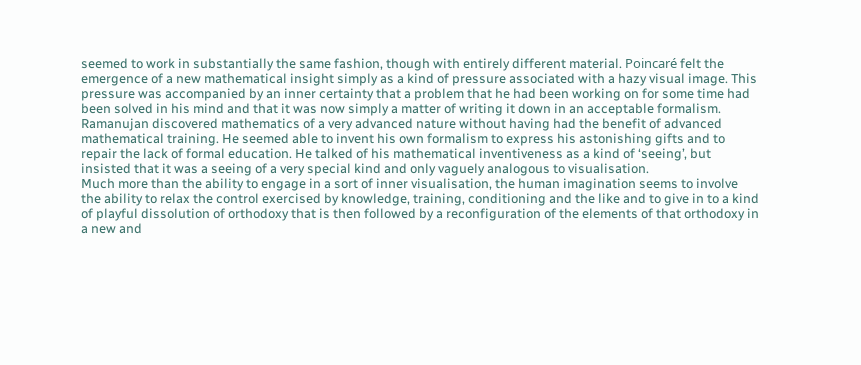seemed to work in substantially the same fashion, though with entirely different material. Poincaré felt the emergence of a new mathematical insight simply as a kind of pressure associated with a hazy visual image. This pressure was accompanied by an inner certainty that a problem that he had been working on for some time had been solved in his mind and that it was now simply a matter of writing it down in an acceptable formalism. Ramanujan discovered mathematics of a very advanced nature without having had the benefit of advanced mathematical training. He seemed able to invent his own formalism to express his astonishing gifts and to repair the lack of formal education. He talked of his mathematical inventiveness as a kind of ‘seeing’, but insisted that it was a seeing of a very special kind and only vaguely analogous to visualisation.
Much more than the ability to engage in a sort of inner visualisation, the human imagination seems to involve the ability to relax the control exercised by knowledge, training, conditioning and the like and to give in to a kind of playful dissolution of orthodoxy that is then followed by a reconfiguration of the elements of that orthodoxy in a new and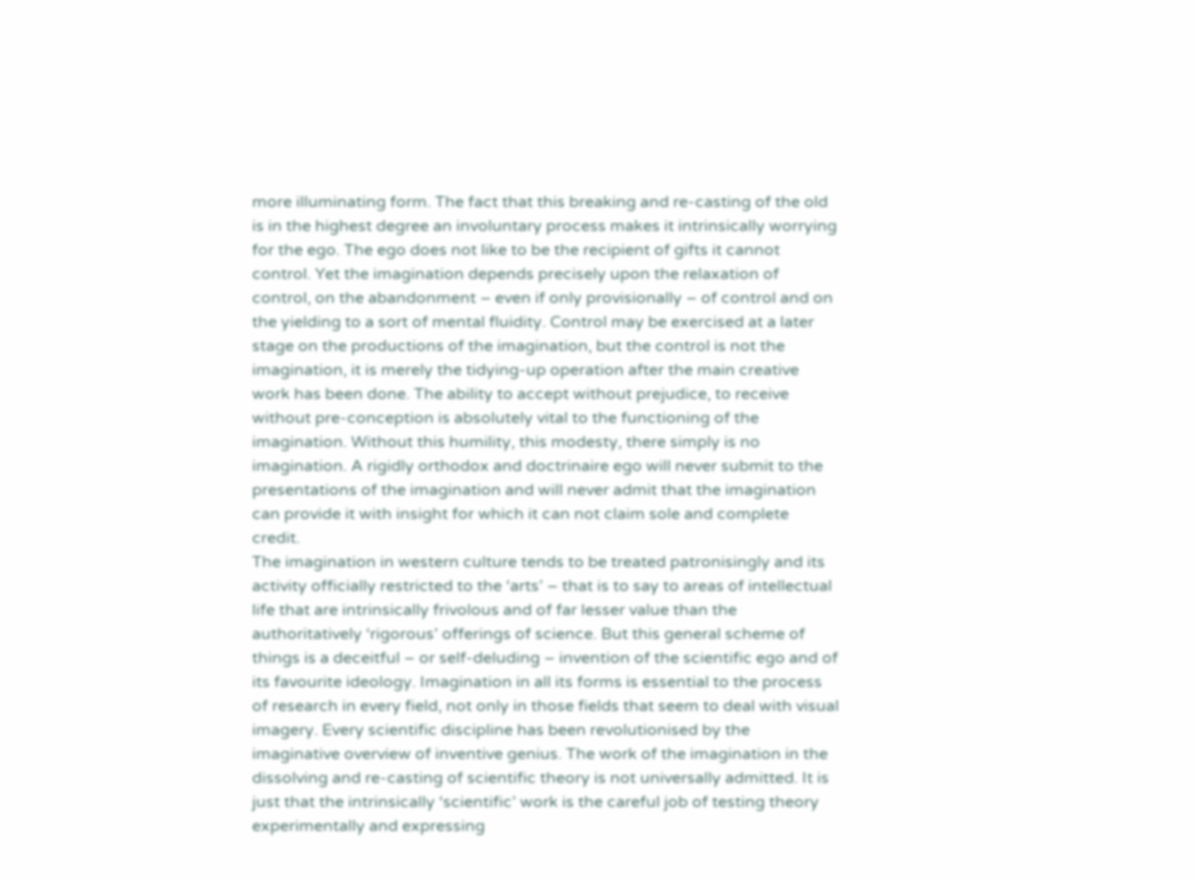more illuminating form. The fact that this breaking and re-casting of the old is in the highest degree an involuntary process makes it intrinsically worrying for the ego. The ego does not like to be the recipient of gifts it cannot control. Yet the imagination depends precisely upon the relaxation of control, on the abandonment – even if only provisionally – of control and on the yielding to a sort of mental fluidity. Control may be exercised at a later stage on the productions of the imagination, but the control is not the imagination, it is merely the tidying-up operation after the main creative work has been done. The ability to accept without prejudice, to receive without pre-conception is absolutely vital to the functioning of the imagination. Without this humility, this modesty, there simply is no imagination. A rigidly orthodox and doctrinaire ego will never submit to the presentations of the imagination and will never admit that the imagination can provide it with insight for which it can not claim sole and complete credit.
The imagination in western culture tends to be treated patronisingly and its activity officially restricted to the ‘arts’ – that is to say to areas of intellectual life that are intrinsically frivolous and of far lesser value than the authoritatively ‘rigorous’ offerings of science. But this general scheme of things is a deceitful – or self-deluding – invention of the scientific ego and of its favourite ideology. Imagination in all its forms is essential to the process of research in every field, not only in those fields that seem to deal with visual imagery. Every scientific discipline has been revolutionised by the imaginative overview of inventive genius. The work of the imagination in the dissolving and re-casting of scientific theory is not universally admitted. It is just that the intrinsically ‘scientific’ work is the careful job of testing theory experimentally and expressing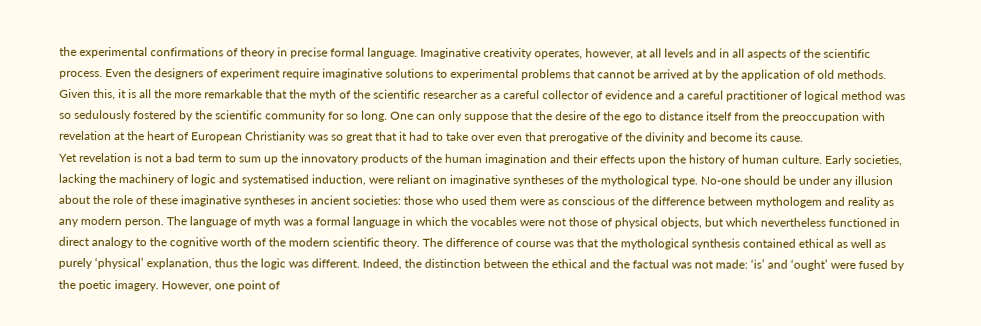the experimental confirmations of theory in precise formal language. Imaginative creativity operates, however, at all levels and in all aspects of the scientific process. Even the designers of experiment require imaginative solutions to experimental problems that cannot be arrived at by the application of old methods. Given this, it is all the more remarkable that the myth of the scientific researcher as a careful collector of evidence and a careful practitioner of logical method was so sedulously fostered by the scientific community for so long. One can only suppose that the desire of the ego to distance itself from the preoccupation with revelation at the heart of European Christianity was so great that it had to take over even that prerogative of the divinity and become its cause.
Yet revelation is not a bad term to sum up the innovatory products of the human imagination and their effects upon the history of human culture. Early societies, lacking the machinery of logic and systematised induction, were reliant on imaginative syntheses of the mythological type. No-one should be under any illusion about the role of these imaginative syntheses in ancient societies: those who used them were as conscious of the difference between mythologem and reality as any modern person. The language of myth was a formal language in which the vocables were not those of physical objects, but which nevertheless functioned in direct analogy to the cognitive worth of the modern scientific theory. The difference of course was that the mythological synthesis contained ethical as well as purely ‘physical’ explanation, thus the logic was different. Indeed, the distinction between the ethical and the factual was not made: ‘is’ and ‘ought’ were fused by the poetic imagery. However, one point of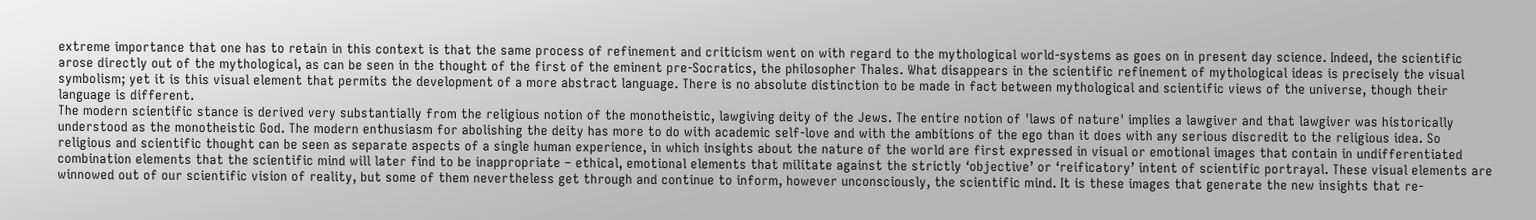extreme importance that one has to retain in this context is that the same process of refinement and criticism went on with regard to the mythological world-systems as goes on in present day science. Indeed, the scientific arose directly out of the mythological, as can be seen in the thought of the first of the eminent pre-Socratics, the philosopher Thales. What disappears in the scientific refinement of mythological ideas is precisely the visual symbolism; yet it is this visual element that permits the development of a more abstract language. There is no absolute distinction to be made in fact between mythological and scientific views of the universe, though their language is different.
The modern scientific stance is derived very substantially from the religious notion of the monotheistic, lawgiving deity of the Jews. The entire notion of 'laws of nature' implies a lawgiver and that lawgiver was historically understood as the monotheistic God. The modern enthusiasm for abolishing the deity has more to do with academic self-love and with the ambitions of the ego than it does with any serious discredit to the religious idea. So religious and scientific thought can be seen as separate aspects of a single human experience, in which insights about the nature of the world are first expressed in visual or emotional images that contain in undifferentiated combination elements that the scientific mind will later find to be inappropriate – ethical, emotional elements that militate against the strictly ‘objective’ or ‘reificatory’ intent of scientific portrayal. These visual elements are winnowed out of our scientific vision of reality, but some of them nevertheless get through and continue to inform, however unconsciously, the scientific mind. It is these images that generate the new insights that re-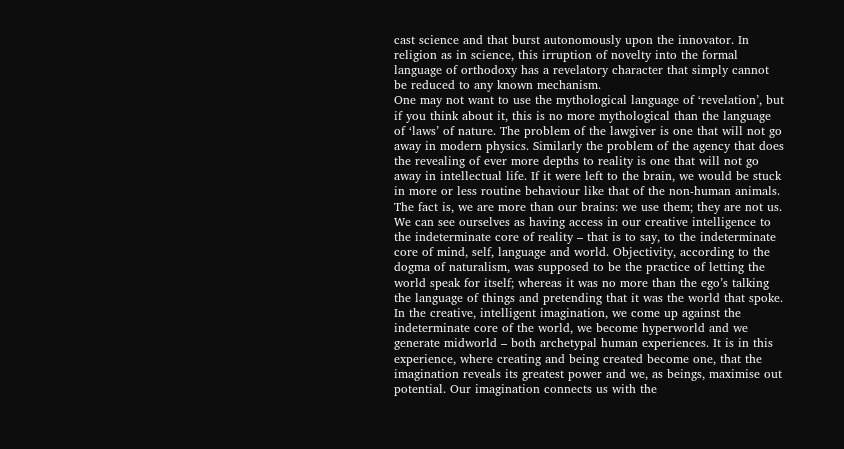cast science and that burst autonomously upon the innovator. In religion as in science, this irruption of novelty into the formal language of orthodoxy has a revelatory character that simply cannot be reduced to any known mechanism.
One may not want to use the mythological language of ‘revelation’, but if you think about it, this is no more mythological than the language of ‘laws’ of nature. The problem of the lawgiver is one that will not go away in modern physics. Similarly the problem of the agency that does the revealing of ever more depths to reality is one that will not go away in intellectual life. If it were left to the brain, we would be stuck in more or less routine behaviour like that of the non-human animals. The fact is, we are more than our brains: we use them; they are not us. We can see ourselves as having access in our creative intelligence to the indeterminate core of reality – that is to say, to the indeterminate core of mind, self, language and world. Objectivity, according to the dogma of naturalism, was supposed to be the practice of letting the world speak for itself; whereas it was no more than the ego’s talking the language of things and pretending that it was the world that spoke. In the creative, intelligent imagination, we come up against the indeterminate core of the world, we become hyperworld and we generate midworld – both archetypal human experiences. It is in this experience, where creating and being created become one, that the imagination reveals its greatest power and we, as beings, maximise out potential. Our imagination connects us with the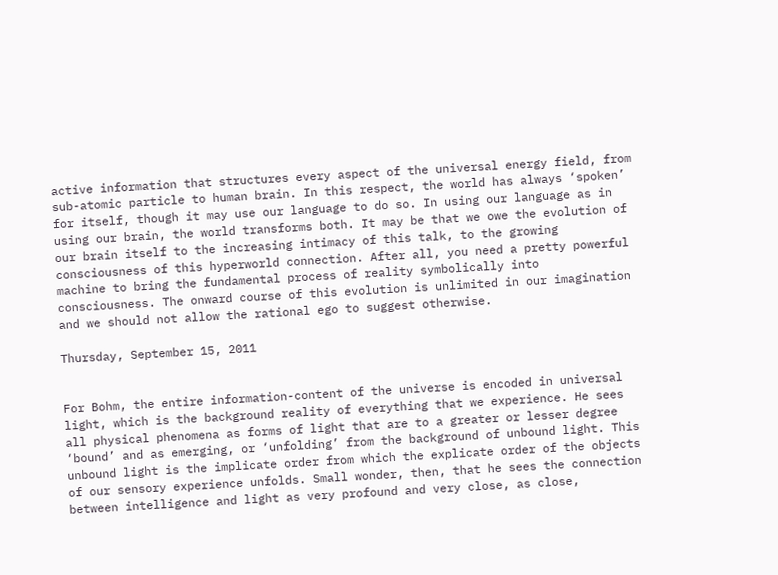active information that structures every aspect of the universal energy field, from sub-atomic particle to human brain. In this respect, the world has always ‘spoken’ for itself, though it may use our language to do so. In using our language as in using our brain, the world transforms both. It may be that we owe the evolution of our brain itself to the increasing intimacy of this talk, to the growing consciousness of this hyperworld connection. After all, you need a pretty powerful machine to bring the fundamental process of reality symbolically into consciousness. The onward course of this evolution is unlimited in our imagination and we should not allow the rational ego to suggest otherwise.

Thursday, September 15, 2011


For Bohm, the entire information-content of the universe is encoded in universal light, which is the background reality of everything that we experience. He sees all physical phenomena as forms of light that are to a greater or lesser degree ‘bound’ and as emerging, or ‘unfolding’ from the background of unbound light. This unbound light is the implicate order from which the explicate order of the objects of our sensory experience unfolds. Small wonder, then, that he sees the connection between intelligence and light as very profound and very close, as close,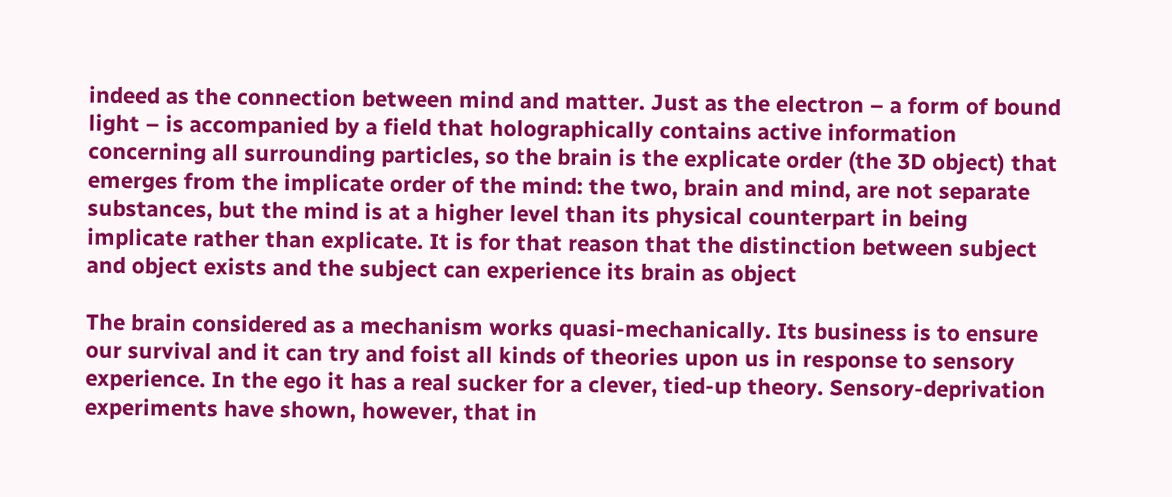indeed as the connection between mind and matter. Just as the electron – a form of bound light – is accompanied by a field that holographically contains active information concerning all surrounding particles, so the brain is the explicate order (the 3D object) that emerges from the implicate order of the mind: the two, brain and mind, are not separate substances, but the mind is at a higher level than its physical counterpart in being implicate rather than explicate. It is for that reason that the distinction between subject and object exists and the subject can experience its brain as object

The brain considered as a mechanism works quasi-mechanically. Its business is to ensure our survival and it can try and foist all kinds of theories upon us in response to sensory experience. In the ego it has a real sucker for a clever, tied-up theory. Sensory-deprivation experiments have shown, however, that in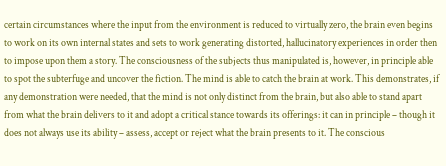certain circumstances where the input from the environment is reduced to virtually zero, the brain even begins to work on its own internal states and sets to work generating distorted, hallucinatory experiences in order then to impose upon them a story. The consciousness of the subjects thus manipulated is, however, in principle able to spot the subterfuge and uncover the fiction. The mind is able to catch the brain at work. This demonstrates, if any demonstration were needed, that the mind is not only distinct from the brain, but also able to stand apart from what the brain delivers to it and adopt a critical stance towards its offerings: it can in principle – though it does not always use its ability – assess, accept or reject what the brain presents to it. The conscious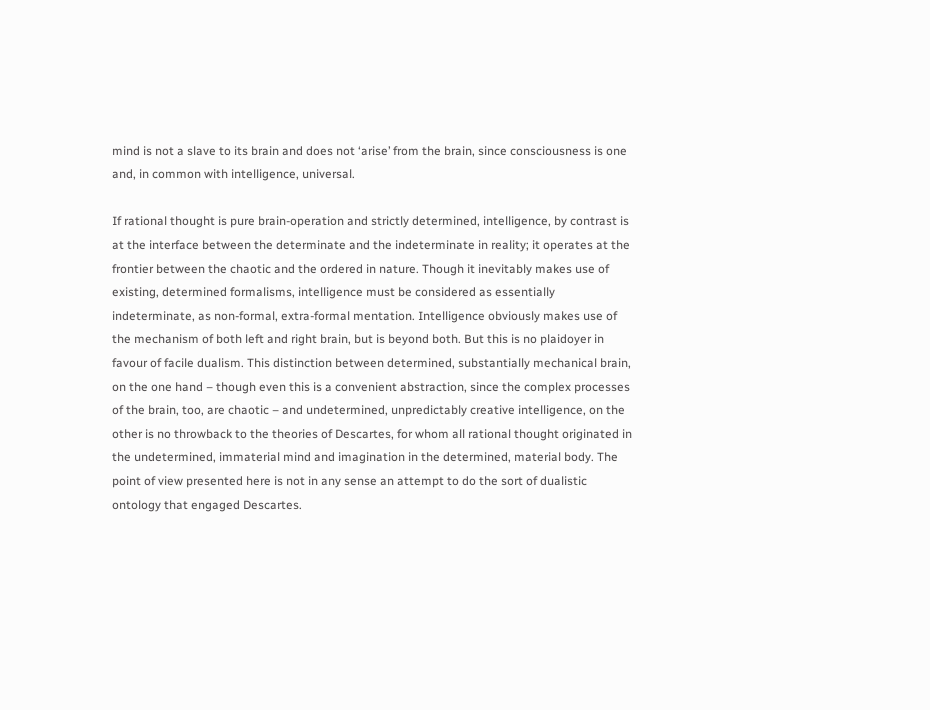mind is not a slave to its brain and does not ‘arise’ from the brain, since consciousness is one and, in common with intelligence, universal.

If rational thought is pure brain-operation and strictly determined, intelligence, by contrast is at the interface between the determinate and the indeterminate in reality; it operates at the frontier between the chaotic and the ordered in nature. Though it inevitably makes use of existing, determined formalisms, intelligence must be considered as essentially indeterminate, as non-formal, extra-formal mentation. Intelligence obviously makes use of the mechanism of both left and right brain, but is beyond both. But this is no plaidoyer in favour of facile dualism. This distinction between determined, substantially mechanical brain, on the one hand – though even this is a convenient abstraction, since the complex processes of the brain, too, are chaotic – and undetermined, unpredictably creative intelligence, on the other is no throwback to the theories of Descartes, for whom all rational thought originated in the undetermined, immaterial mind and imagination in the determined, material body. The point of view presented here is not in any sense an attempt to do the sort of dualistic ontology that engaged Descartes.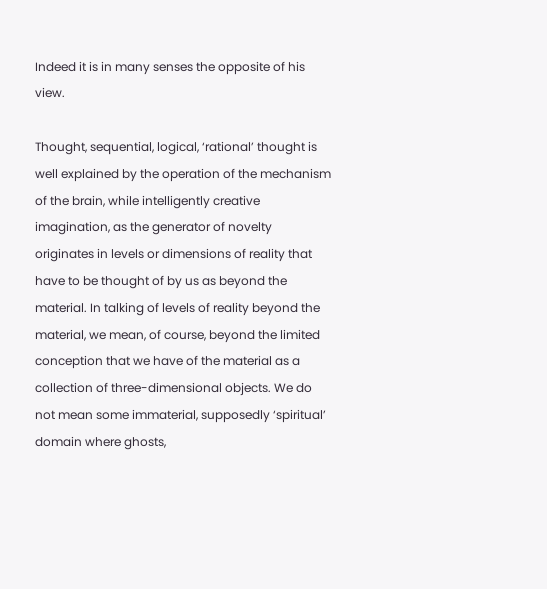Indeed it is in many senses the opposite of his view.

Thought, sequential, logical, ‘rational’ thought is well explained by the operation of the mechanism of the brain, while intelligently creative imagination, as the generator of novelty originates in levels or dimensions of reality that have to be thought of by us as beyond the material. In talking of levels of reality beyond the material, we mean, of course, beyond the limited conception that we have of the material as a collection of three-dimensional objects. We do not mean some immaterial, supposedly ‘spiritual’ domain where ghosts,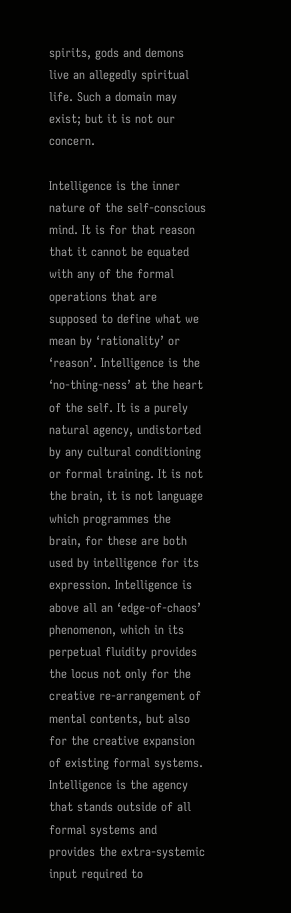spirits, gods and demons live an allegedly spiritual life. Such a domain may exist; but it is not our concern.

Intelligence is the inner nature of the self-conscious mind. It is for that reason that it cannot be equated with any of the formal operations that are supposed to define what we mean by ‘rationality’ or ‘reason’. Intelligence is the ‘no-thing-ness’ at the heart of the self. It is a purely natural agency, undistorted by any cultural conditioning or formal training. It is not the brain, it is not language which programmes the brain, for these are both used by intelligence for its expression. Intelligence is above all an ‘edge-of-chaos’ phenomenon, which in its perpetual fluidity provides the locus not only for the creative re-arrangement of mental contents, but also for the creative expansion of existing formal systems. Intelligence is the agency that stands outside of all formal systems and provides the extra-systemic input required to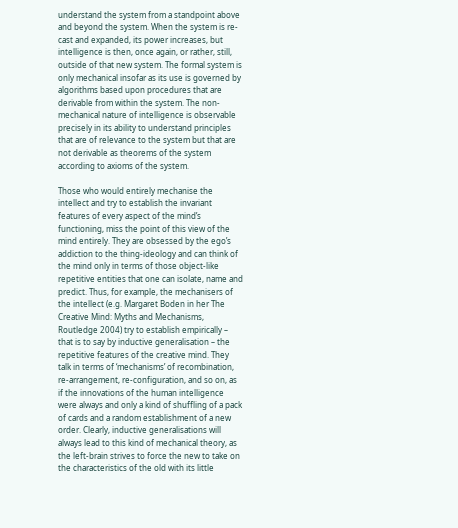understand the system from a standpoint above and beyond the system. When the system is re-cast and expanded, its power increases, but intelligence is then, once again, or rather, still, outside of that new system. The formal system is only mechanical insofar as its use is governed by algorithms based upon procedures that are derivable from within the system. The non-mechanical nature of intelligence is observable precisely in its ability to understand principles that are of relevance to the system but that are not derivable as theorems of the system according to axioms of the system.

Those who would entirely mechanise the intellect and try to establish the invariant features of every aspect of the mind’s functioning, miss the point of this view of the mind entirely. They are obsessed by the ego’s addiction to the thing-ideology and can think of the mind only in terms of those object-like repetitive entities that one can isolate, name and predict. Thus, for example, the mechanisers of the intellect (e.g. Margaret Boden in her The Creative Mind: Myths and Mechanisms, Routledge 2004) try to establish empirically – that is to say by inductive generalisation – the repetitive features of the creative mind. They talk in terms of ‘mechanisms’ of recombination, re-arrangement, re-configuration, and so on, as if the innovations of the human intelligence were always and only a kind of shuffling of a pack of cards and a random establishment of a new order. Clearly, inductive generalisations will always lead to this kind of mechanical theory, as the left-brain strives to force the new to take on the characteristics of the old with its little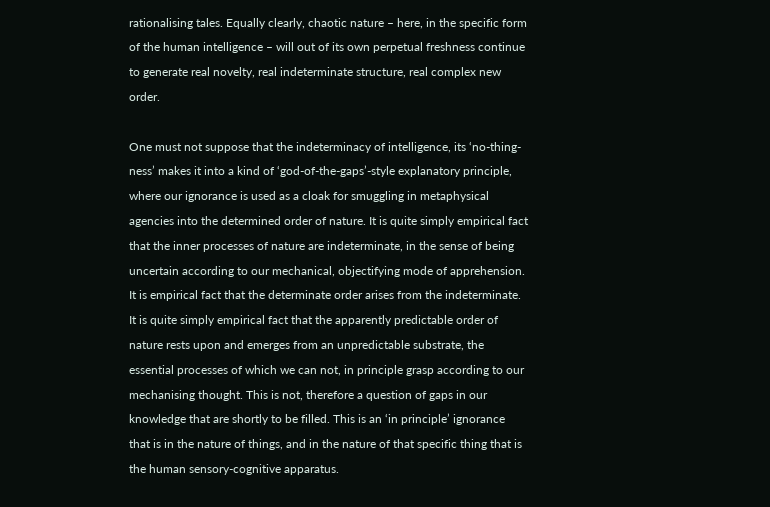rationalising tales. Equally clearly, chaotic nature – here, in the specific form of the human intelligence – will out of its own perpetual freshness continue to generate real novelty, real indeterminate structure, real complex new order.

One must not suppose that the indeterminacy of intelligence, its ‘no-thing-ness’ makes it into a kind of ‘god-of-the-gaps’-style explanatory principle, where our ignorance is used as a cloak for smuggling in metaphysical agencies into the determined order of nature. It is quite simply empirical fact that the inner processes of nature are indeterminate, in the sense of being uncertain according to our mechanical, objectifying mode of apprehension. It is empirical fact that the determinate order arises from the indeterminate. It is quite simply empirical fact that the apparently predictable order of nature rests upon and emerges from an unpredictable substrate, the essential processes of which we can not, in principle grasp according to our mechanising thought. This is not, therefore a question of gaps in our knowledge that are shortly to be filled. This is an ‘in principle’ ignorance that is in the nature of things, and in the nature of that specific thing that is the human sensory-cognitive apparatus.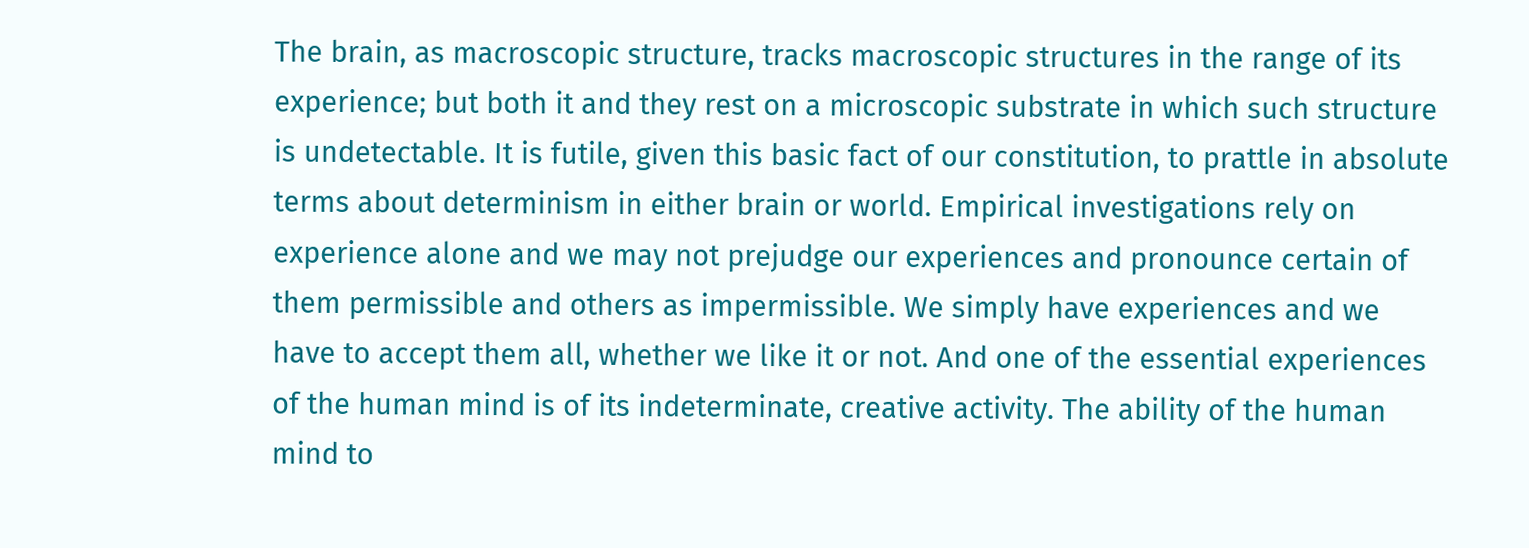The brain, as macroscopic structure, tracks macroscopic structures in the range of its experience; but both it and they rest on a microscopic substrate in which such structure is undetectable. It is futile, given this basic fact of our constitution, to prattle in absolute terms about determinism in either brain or world. Empirical investigations rely on experience alone and we may not prejudge our experiences and pronounce certain of them permissible and others as impermissible. We simply have experiences and we have to accept them all, whether we like it or not. And one of the essential experiences of the human mind is of its indeterminate, creative activity. The ability of the human mind to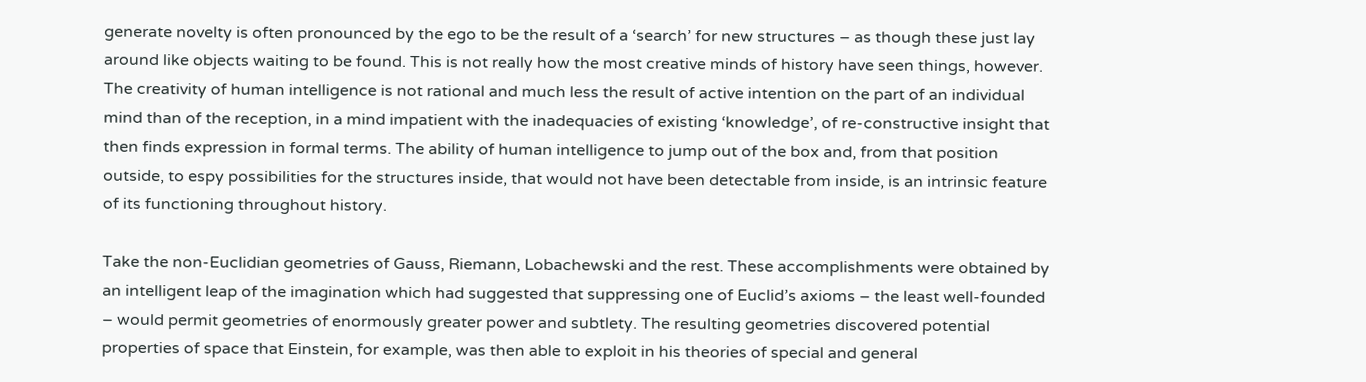generate novelty is often pronounced by the ego to be the result of a ‘search’ for new structures – as though these just lay around like objects waiting to be found. This is not really how the most creative minds of history have seen things, however. The creativity of human intelligence is not rational and much less the result of active intention on the part of an individual mind than of the reception, in a mind impatient with the inadequacies of existing ‘knowledge’, of re-constructive insight that then finds expression in formal terms. The ability of human intelligence to jump out of the box and, from that position outside, to espy possibilities for the structures inside, that would not have been detectable from inside, is an intrinsic feature of its functioning throughout history.

Take the non-Euclidian geometries of Gauss, Riemann, Lobachewski and the rest. These accomplishments were obtained by an intelligent leap of the imagination which had suggested that suppressing one of Euclid’s axioms – the least well-founded – would permit geometries of enormously greater power and subtlety. The resulting geometries discovered potential properties of space that Einstein, for example, was then able to exploit in his theories of special and general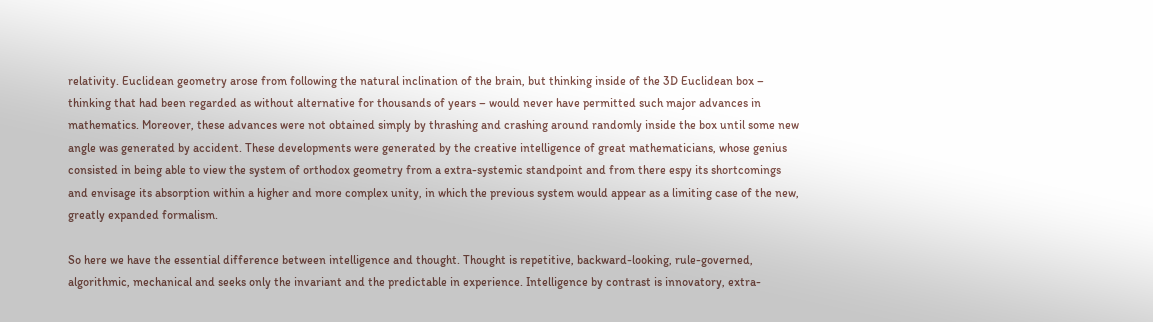relativity. Euclidean geometry arose from following the natural inclination of the brain, but thinking inside of the 3D Euclidean box – thinking that had been regarded as without alternative for thousands of years – would never have permitted such major advances in mathematics. Moreover, these advances were not obtained simply by thrashing and crashing around randomly inside the box until some new angle was generated by accident. These developments were generated by the creative intelligence of great mathematicians, whose genius consisted in being able to view the system of orthodox geometry from a extra-systemic standpoint and from there espy its shortcomings and envisage its absorption within a higher and more complex unity, in which the previous system would appear as a limiting case of the new, greatly expanded formalism.

So here we have the essential difference between intelligence and thought. Thought is repetitive, backward-looking, rule-governed, algorithmic, mechanical and seeks only the invariant and the predictable in experience. Intelligence by contrast is innovatory, extra-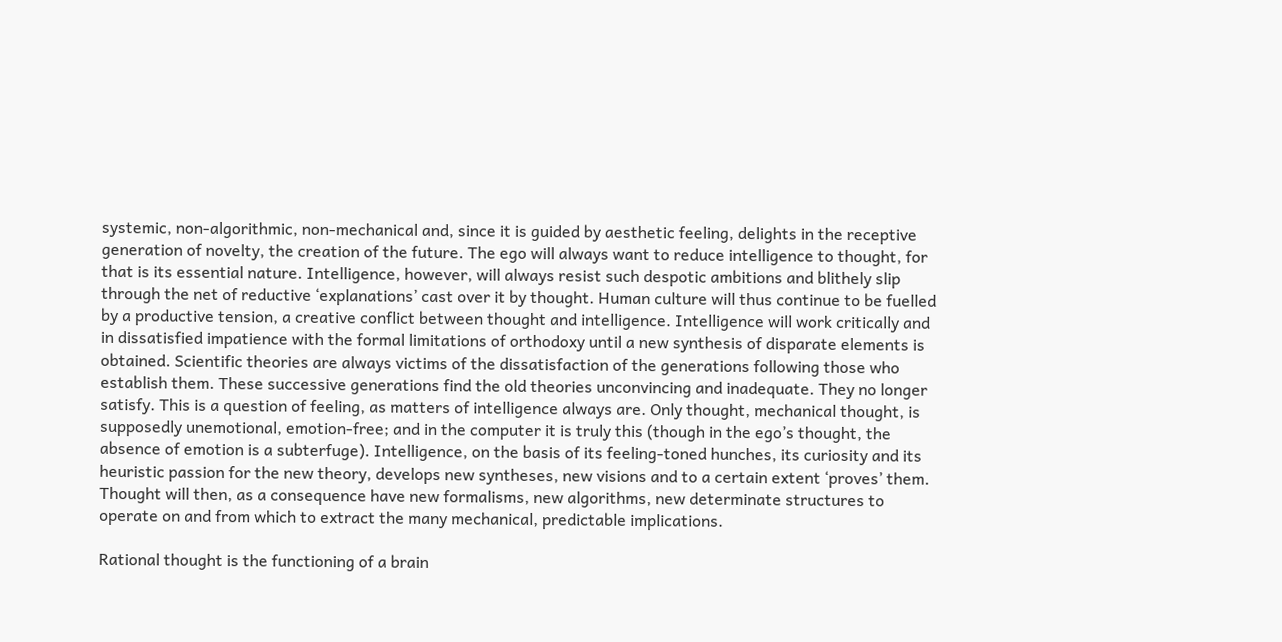systemic, non-algorithmic, non-mechanical and, since it is guided by aesthetic feeling, delights in the receptive generation of novelty, the creation of the future. The ego will always want to reduce intelligence to thought, for that is its essential nature. Intelligence, however, will always resist such despotic ambitions and blithely slip through the net of reductive ‘explanations’ cast over it by thought. Human culture will thus continue to be fuelled by a productive tension, a creative conflict between thought and intelligence. Intelligence will work critically and in dissatisfied impatience with the formal limitations of orthodoxy until a new synthesis of disparate elements is obtained. Scientific theories are always victims of the dissatisfaction of the generations following those who establish them. These successive generations find the old theories unconvincing and inadequate. They no longer satisfy. This is a question of feeling, as matters of intelligence always are. Only thought, mechanical thought, is supposedly unemotional, emotion-free; and in the computer it is truly this (though in the ego’s thought, the absence of emotion is a subterfuge). Intelligence, on the basis of its feeling-toned hunches, its curiosity and its heuristic passion for the new theory, develops new syntheses, new visions and to a certain extent ‘proves’ them. Thought will then, as a consequence have new formalisms, new algorithms, new determinate structures to operate on and from which to extract the many mechanical, predictable implications.

Rational thought is the functioning of a brain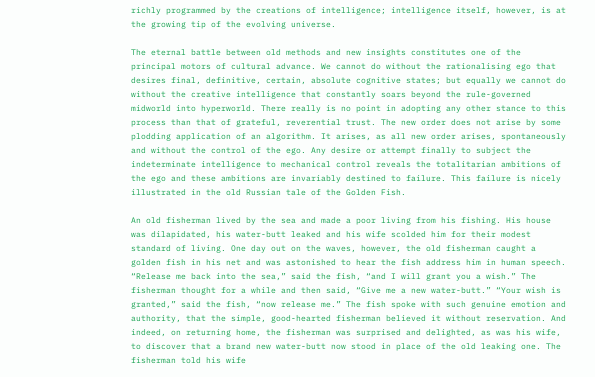richly programmed by the creations of intelligence; intelligence itself, however, is at the growing tip of the evolving universe.

The eternal battle between old methods and new insights constitutes one of the principal motors of cultural advance. We cannot do without the rationalising ego that desires final, definitive, certain, absolute cognitive states; but equally we cannot do without the creative intelligence that constantly soars beyond the rule-governed midworld into hyperworld. There really is no point in adopting any other stance to this process than that of grateful, reverential trust. The new order does not arise by some plodding application of an algorithm. It arises, as all new order arises, spontaneously and without the control of the ego. Any desire or attempt finally to subject the indeterminate intelligence to mechanical control reveals the totalitarian ambitions of the ego and these ambitions are invariably destined to failure. This failure is nicely illustrated in the old Russian tale of the Golden Fish.

An old fisherman lived by the sea and made a poor living from his fishing. His house was dilapidated, his water-butt leaked and his wife scolded him for their modest standard of living. One day out on the waves, however, the old fisherman caught a golden fish in his net and was astonished to hear the fish address him in human speech. “Release me back into the sea,” said the fish, “and I will grant you a wish.” The fisherman thought for a while and then said, “Give me a new water-butt.” “Your wish is granted,” said the fish, “now release me.” The fish spoke with such genuine emotion and authority, that the simple, good-hearted fisherman believed it without reservation. And indeed, on returning home, the fisherman was surprised and delighted, as was his wife, to discover that a brand new water-butt now stood in place of the old leaking one. The fisherman told his wife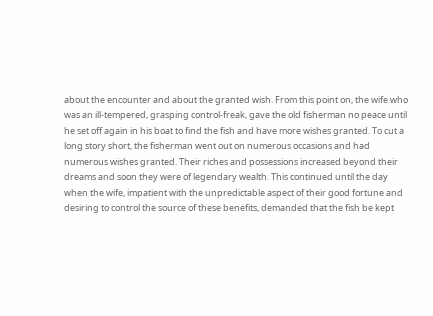about the encounter and about the granted wish. From this point on, the wife who was an ill-tempered, grasping control-freak, gave the old fisherman no peace until he set off again in his boat to find the fish and have more wishes granted. To cut a long story short, the fisherman went out on numerous occasions and had numerous wishes granted. Their riches and possessions increased beyond their dreams and soon they were of legendary wealth. This continued until the day when the wife, impatient with the unpredictable aspect of their good fortune and desiring to control the source of these benefits, demanded that the fish be kept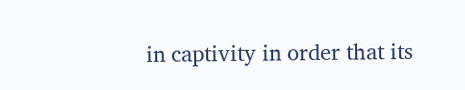in captivity in order that its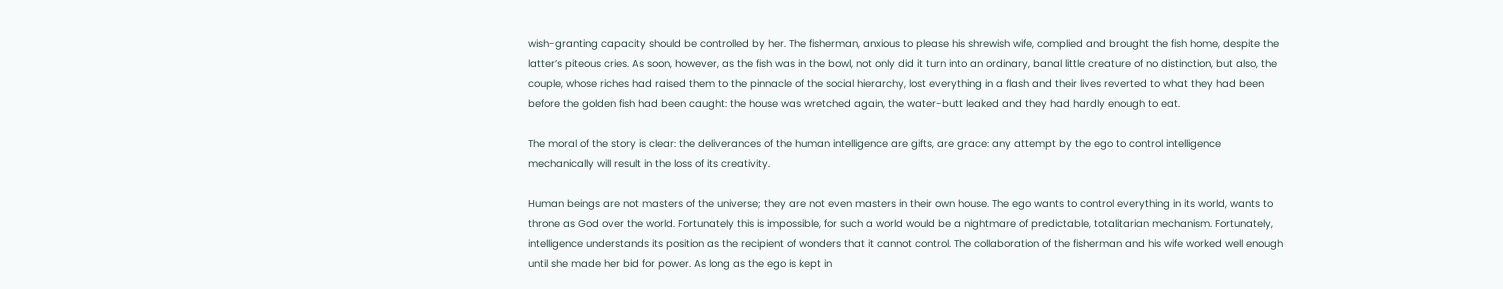wish-granting capacity should be controlled by her. The fisherman, anxious to please his shrewish wife, complied and brought the fish home, despite the latter’s piteous cries. As soon, however, as the fish was in the bowl, not only did it turn into an ordinary, banal little creature of no distinction, but also, the couple, whose riches had raised them to the pinnacle of the social hierarchy, lost everything in a flash and their lives reverted to what they had been before the golden fish had been caught: the house was wretched again, the water-butt leaked and they had hardly enough to eat.

The moral of the story is clear: the deliverances of the human intelligence are gifts, are grace: any attempt by the ego to control intelligence mechanically will result in the loss of its creativity.

Human beings are not masters of the universe; they are not even masters in their own house. The ego wants to control everything in its world, wants to throne as God over the world. Fortunately this is impossible, for such a world would be a nightmare of predictable, totalitarian mechanism. Fortunately, intelligence understands its position as the recipient of wonders that it cannot control. The collaboration of the fisherman and his wife worked well enough until she made her bid for power. As long as the ego is kept in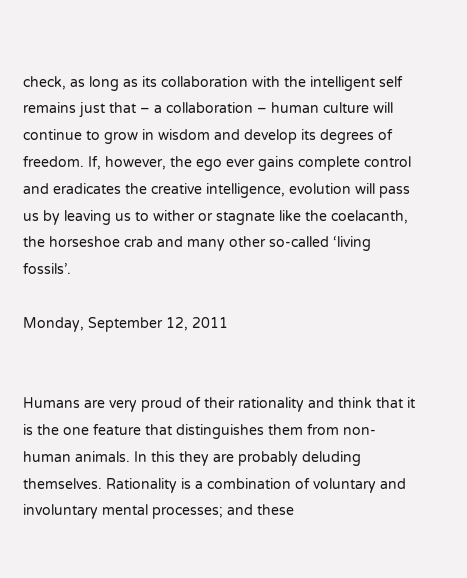check, as long as its collaboration with the intelligent self remains just that – a collaboration – human culture will continue to grow in wisdom and develop its degrees of freedom. If, however, the ego ever gains complete control and eradicates the creative intelligence, evolution will pass us by leaving us to wither or stagnate like the coelacanth, the horseshoe crab and many other so-called ‘living fossils’.

Monday, September 12, 2011


Humans are very proud of their rationality and think that it is the one feature that distinguishes them from non-human animals. In this they are probably deluding themselves. Rationality is a combination of voluntary and involuntary mental processes; and these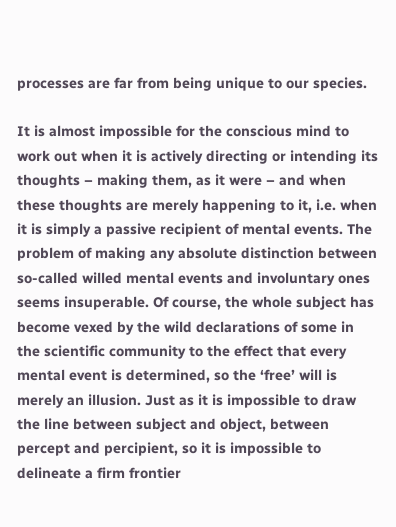processes are far from being unique to our species.

It is almost impossible for the conscious mind to work out when it is actively directing or intending its thoughts – making them, as it were – and when these thoughts are merely happening to it, i.e. when it is simply a passive recipient of mental events. The problem of making any absolute distinction between so-called willed mental events and involuntary ones seems insuperable. Of course, the whole subject has become vexed by the wild declarations of some in the scientific community to the effect that every mental event is determined, so the ‘free’ will is merely an illusion. Just as it is impossible to draw the line between subject and object, between percept and percipient, so it is impossible to delineate a firm frontier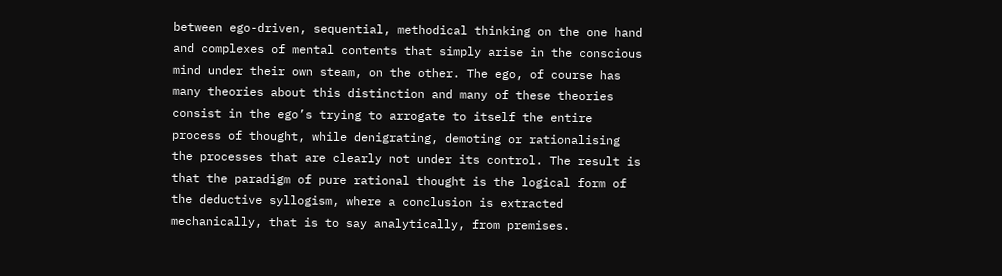between ego-driven, sequential, methodical thinking on the one hand and complexes of mental contents that simply arise in the conscious mind under their own steam, on the other. The ego, of course has many theories about this distinction and many of these theories consist in the ego’s trying to arrogate to itself the entire process of thought, while denigrating, demoting or rationalising the processes that are clearly not under its control. The result is that the paradigm of pure rational thought is the logical form of the deductive syllogism, where a conclusion is extracted mechanically, that is to say analytically, from premises.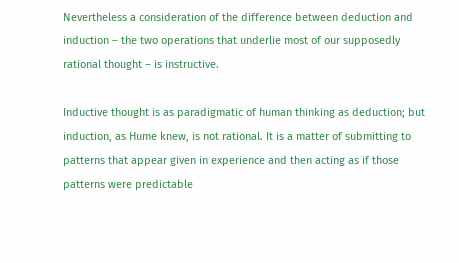Nevertheless a consideration of the difference between deduction and induction – the two operations that underlie most of our supposedly rational thought – is instructive.

Inductive thought is as paradigmatic of human thinking as deduction; but induction, as Hume knew, is not rational. It is a matter of submitting to patterns that appear given in experience and then acting as if those patterns were predictable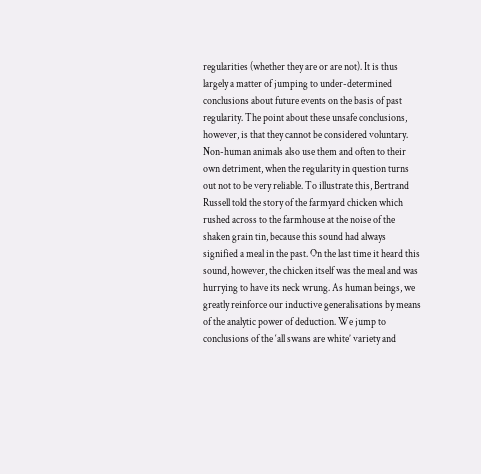regularities (whether they are or are not). It is thus largely a matter of jumping to under-determined conclusions about future events on the basis of past regularity. The point about these unsafe conclusions, however, is that they cannot be considered voluntary. Non-human animals also use them and often to their own detriment, when the regularity in question turns out not to be very reliable. To illustrate this, Bertrand Russell told the story of the farmyard chicken which rushed across to the farmhouse at the noise of the shaken grain tin, because this sound had always signified a meal in the past. On the last time it heard this sound, however, the chicken itself was the meal and was hurrying to have its neck wrung. As human beings, we greatly reinforce our inductive generalisations by means of the analytic power of deduction. We jump to conclusions of the ‘all swans are white’ variety and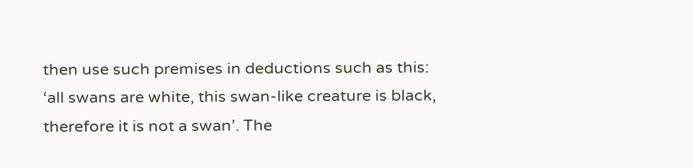then use such premises in deductions such as this: ‘all swans are white, this swan-like creature is black, therefore it is not a swan’. The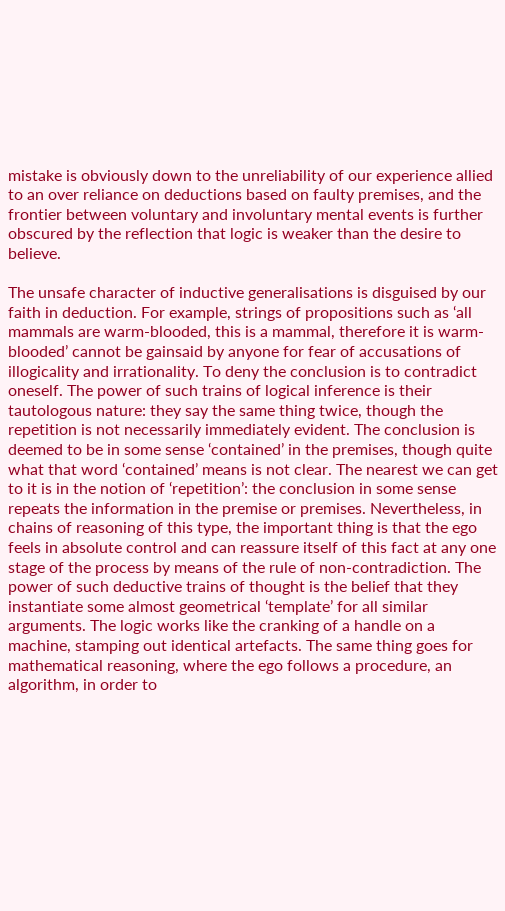mistake is obviously down to the unreliability of our experience allied to an over reliance on deductions based on faulty premises, and the frontier between voluntary and involuntary mental events is further obscured by the reflection that logic is weaker than the desire to believe.

The unsafe character of inductive generalisations is disguised by our faith in deduction. For example, strings of propositions such as ‘all mammals are warm-blooded, this is a mammal, therefore it is warm-blooded’ cannot be gainsaid by anyone for fear of accusations of illogicality and irrationality. To deny the conclusion is to contradict oneself. The power of such trains of logical inference is their tautologous nature: they say the same thing twice, though the repetition is not necessarily immediately evident. The conclusion is deemed to be in some sense ‘contained’ in the premises, though quite what that word ‘contained’ means is not clear. The nearest we can get to it is in the notion of ‘repetition’: the conclusion in some sense repeats the information in the premise or premises. Nevertheless, in chains of reasoning of this type, the important thing is that the ego feels in absolute control and can reassure itself of this fact at any one stage of the process by means of the rule of non-contradiction. The power of such deductive trains of thought is the belief that they instantiate some almost geometrical ‘template’ for all similar arguments. The logic works like the cranking of a handle on a machine, stamping out identical artefacts. The same thing goes for mathematical reasoning, where the ego follows a procedure, an algorithm, in order to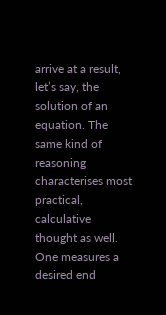arrive at a result, let’s say, the solution of an equation. The same kind of reasoning characterises most practical, calculative thought as well. One measures a desired end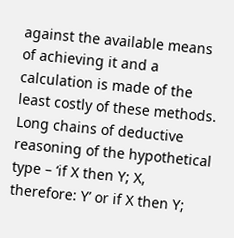against the available means of achieving it and a calculation is made of the least costly of these methods. Long chains of deductive reasoning of the hypothetical type – ‘if X then Y; X, therefore: Y’ or if X then Y;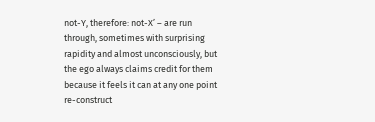not-Y, therefore: not-X’ – are run through, sometimes with surprising rapidity and almost unconsciously, but the ego always claims credit for them because it feels it can at any one point re-construct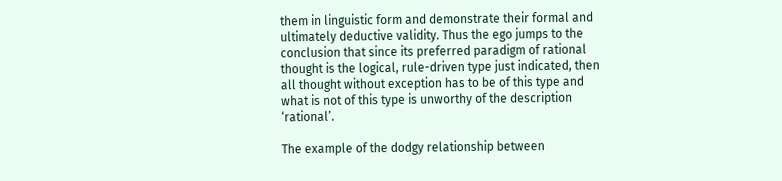them in linguistic form and demonstrate their formal and ultimately deductive validity. Thus the ego jumps to the conclusion that since its preferred paradigm of rational thought is the logical, rule-driven type just indicated, then all thought without exception has to be of this type and what is not of this type is unworthy of the description ‘rational’.

The example of the dodgy relationship between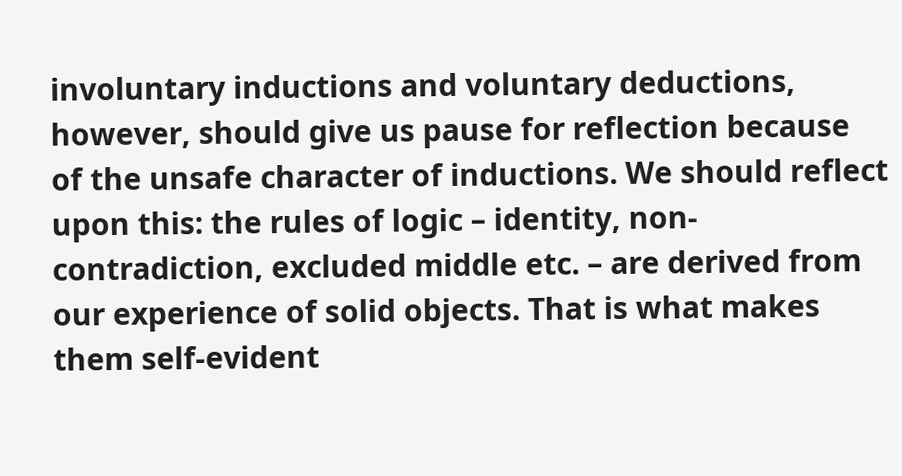involuntary inductions and voluntary deductions, however, should give us pause for reflection because of the unsafe character of inductions. We should reflect upon this: the rules of logic – identity, non-contradiction, excluded middle etc. – are derived from our experience of solid objects. That is what makes them self-evident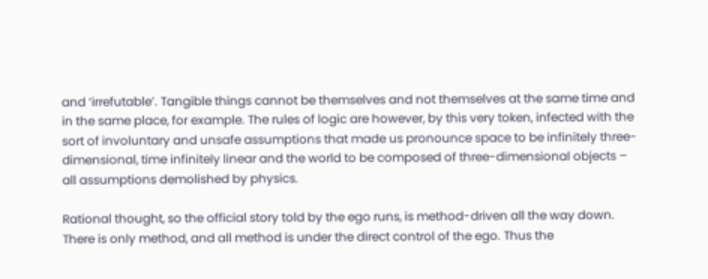and ‘irrefutable’. Tangible things cannot be themselves and not themselves at the same time and in the same place, for example. The rules of logic are however, by this very token, infected with the sort of involuntary and unsafe assumptions that made us pronounce space to be infinitely three-dimensional, time infinitely linear and the world to be composed of three-dimensional objects – all assumptions demolished by physics.

Rational thought, so the official story told by the ego runs, is method-driven all the way down. There is only method, and all method is under the direct control of the ego. Thus the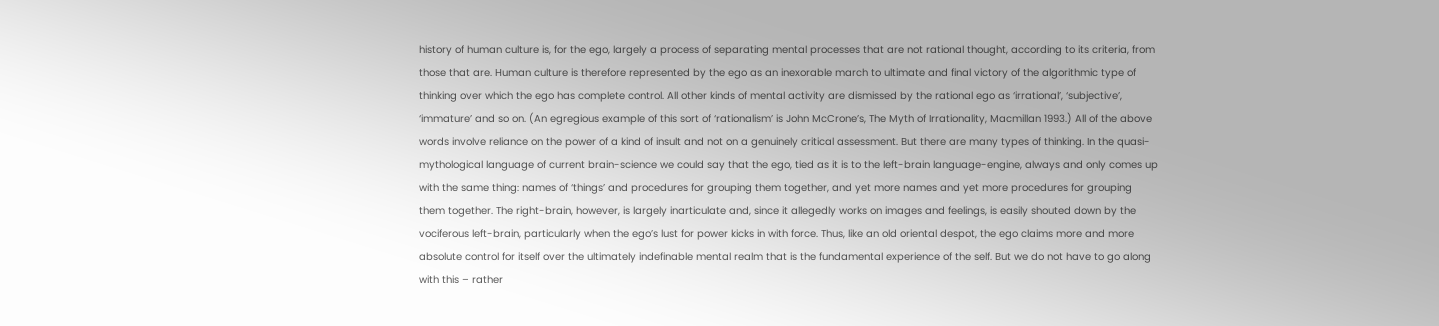history of human culture is, for the ego, largely a process of separating mental processes that are not rational thought, according to its criteria, from those that are. Human culture is therefore represented by the ego as an inexorable march to ultimate and final victory of the algorithmic type of thinking over which the ego has complete control. All other kinds of mental activity are dismissed by the rational ego as ‘irrational’, ‘subjective’, ‘immature’ and so on. (An egregious example of this sort of ‘rationalism’ is John McCrone’s, The Myth of Irrationality, Macmillan 1993.) All of the above words involve reliance on the power of a kind of insult and not on a genuinely critical assessment. But there are many types of thinking. In the quasi-mythological language of current brain-science we could say that the ego, tied as it is to the left-brain language-engine, always and only comes up with the same thing: names of ‘things’ and procedures for grouping them together, and yet more names and yet more procedures for grouping them together. The right-brain, however, is largely inarticulate and, since it allegedly works on images and feelings, is easily shouted down by the vociferous left-brain, particularly when the ego’s lust for power kicks in with force. Thus, like an old oriental despot, the ego claims more and more absolute control for itself over the ultimately indefinable mental realm that is the fundamental experience of the self. But we do not have to go along with this – rather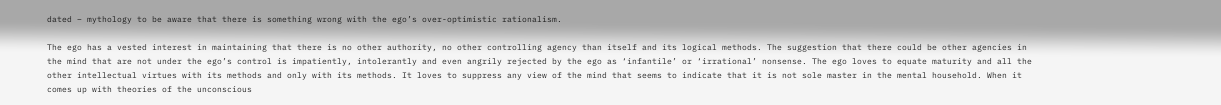dated – mythology to be aware that there is something wrong with the ego’s over-optimistic rationalism.

The ego has a vested interest in maintaining that there is no other authority, no other controlling agency than itself and its logical methods. The suggestion that there could be other agencies in the mind that are not under the ego’s control is impatiently, intolerantly and even angrily rejected by the ego as ‘infantile’ or ‘irrational’ nonsense. The ego loves to equate maturity and all the other intellectual virtues with its methods and only with its methods. It loves to suppress any view of the mind that seems to indicate that it is not sole master in the mental household. When it comes up with theories of the unconscious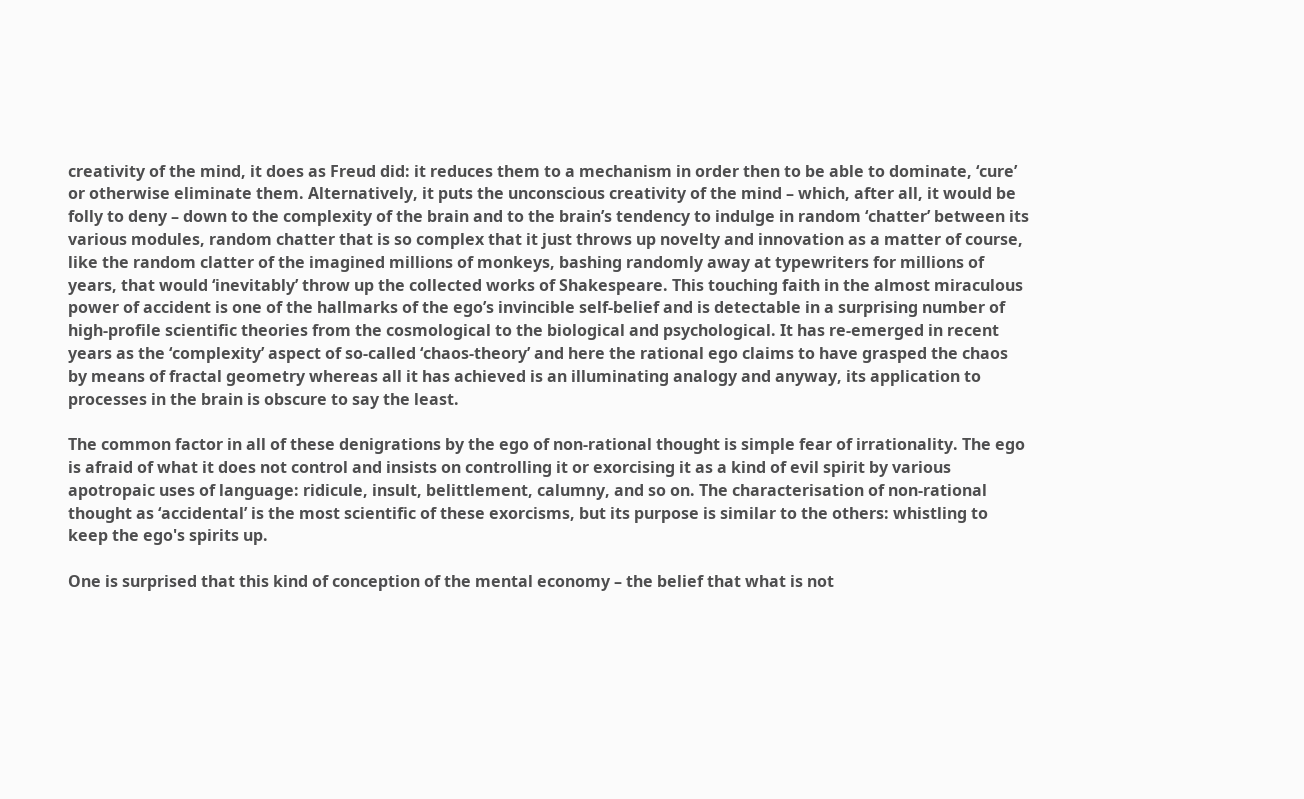creativity of the mind, it does as Freud did: it reduces them to a mechanism in order then to be able to dominate, ‘cure’ or otherwise eliminate them. Alternatively, it puts the unconscious creativity of the mind – which, after all, it would be folly to deny – down to the complexity of the brain and to the brain’s tendency to indulge in random ‘chatter’ between its various modules, random chatter that is so complex that it just throws up novelty and innovation as a matter of course, like the random clatter of the imagined millions of monkeys, bashing randomly away at typewriters for millions of years, that would ‘inevitably’ throw up the collected works of Shakespeare. This touching faith in the almost miraculous power of accident is one of the hallmarks of the ego’s invincible self-belief and is detectable in a surprising number of high-profile scientific theories from the cosmological to the biological and psychological. It has re-emerged in recent years as the ‘complexity’ aspect of so-called ‘chaos-theory’ and here the rational ego claims to have grasped the chaos by means of fractal geometry whereas all it has achieved is an illuminating analogy and anyway, its application to processes in the brain is obscure to say the least.

The common factor in all of these denigrations by the ego of non-rational thought is simple fear of irrationality. The ego is afraid of what it does not control and insists on controlling it or exorcising it as a kind of evil spirit by various apotropaic uses of language: ridicule, insult, belittlement, calumny, and so on. The characterisation of non-rational thought as ‘accidental’ is the most scientific of these exorcisms, but its purpose is similar to the others: whistling to keep the ego's spirits up.

One is surprised that this kind of conception of the mental economy – the belief that what is not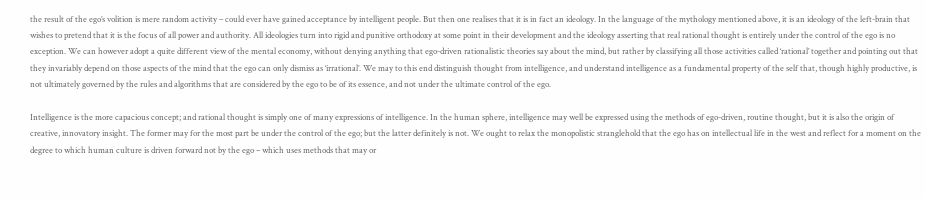the result of the ego’s volition is mere random activity – could ever have gained acceptance by intelligent people. But then one realises that it is in fact an ideology. In the language of the mythology mentioned above, it is an ideology of the left-brain that wishes to pretend that it is the focus of all power and authority. All ideologies turn into rigid and punitive orthodoxy at some point in their development and the ideology asserting that real rational thought is entirely under the control of the ego is no exception. We can however adopt a quite different view of the mental economy, without denying anything that ego-driven rationalistic theories say about the mind, but rather by classifying all those activities called ‘rational’ together and pointing out that they invariably depend on those aspects of the mind that the ego can only dismiss as ‘irrational’. We may to this end distinguish thought from intelligence, and understand intelligence as a fundamental property of the self that, though highly productive, is not ultimately governed by the rules and algorithms that are considered by the ego to be of its essence, and not under the ultimate control of the ego.

Intelligence is the more capacious concept; and rational thought is simply one of many expressions of intelligence. In the human sphere, intelligence may well be expressed using the methods of ego-driven, routine thought, but it is also the origin of creative, innovatory insight. The former may for the most part be under the control of the ego; but the latter definitely is not. We ought to relax the monopolistic stranglehold that the ego has on intellectual life in the west and reflect for a moment on the degree to which human culture is driven forward not by the ego – which uses methods that may or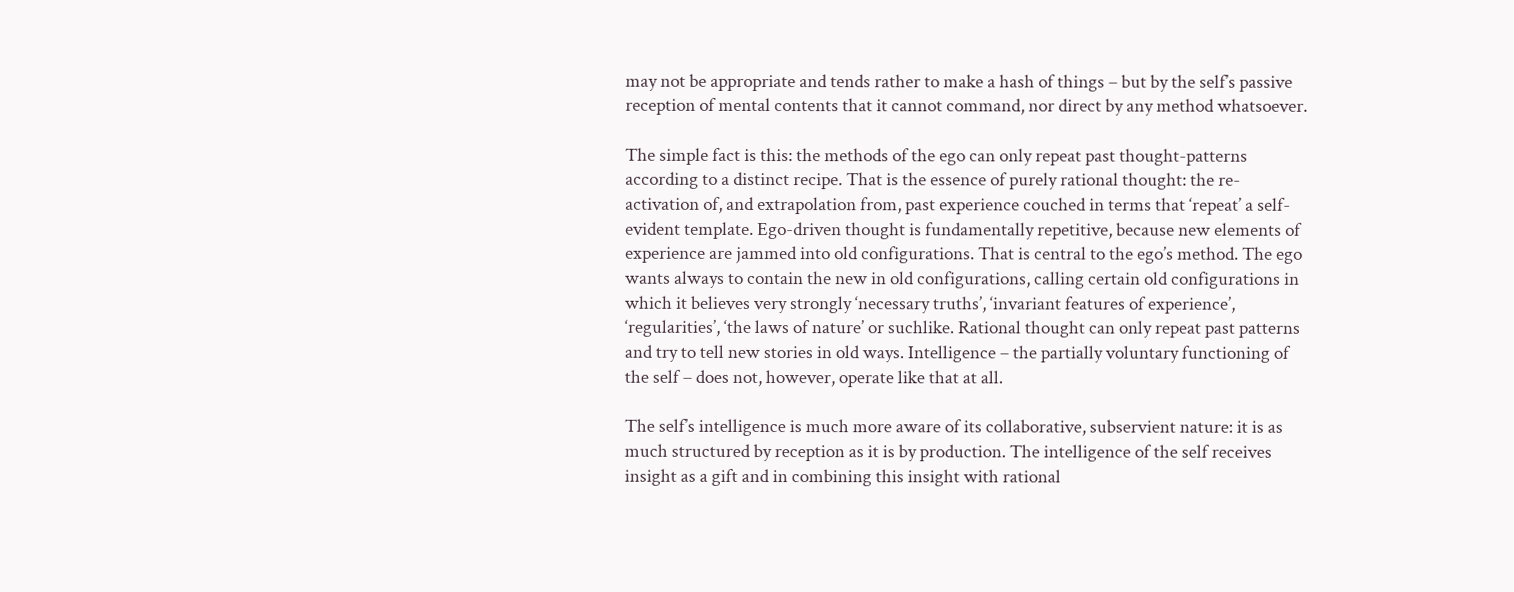may not be appropriate and tends rather to make a hash of things – but by the self’s passive reception of mental contents that it cannot command, nor direct by any method whatsoever.

The simple fact is this: the methods of the ego can only repeat past thought-patterns according to a distinct recipe. That is the essence of purely rational thought: the re-activation of, and extrapolation from, past experience couched in terms that ‘repeat’ a self-evident template. Ego-driven thought is fundamentally repetitive, because new elements of experience are jammed into old configurations. That is central to the ego’s method. The ego wants always to contain the new in old configurations, calling certain old configurations in which it believes very strongly ‘necessary truths’, ‘invariant features of experience’, ‘regularities’, ‘the laws of nature’ or suchlike. Rational thought can only repeat past patterns and try to tell new stories in old ways. Intelligence – the partially voluntary functioning of the self – does not, however, operate like that at all.

The self’s intelligence is much more aware of its collaborative, subservient nature: it is as much structured by reception as it is by production. The intelligence of the self receives insight as a gift and in combining this insight with rational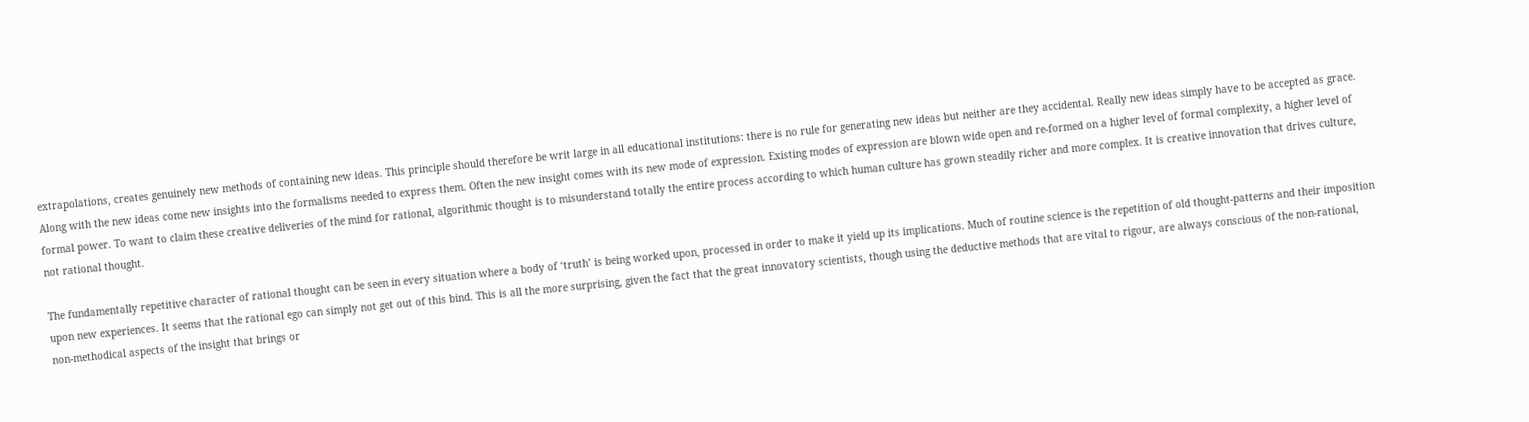extrapolations, creates genuinely new methods of containing new ideas. This principle should therefore be writ large in all educational institutions: there is no rule for generating new ideas but neither are they accidental. Really new ideas simply have to be accepted as grace. Along with the new ideas come new insights into the formalisms needed to express them. Often the new insight comes with its new mode of expression. Existing modes of expression are blown wide open and re-formed on a higher level of formal complexity, a higher level of formal power. To want to claim these creative deliveries of the mind for rational, algorithmic thought is to misunderstand totally the entire process according to which human culture has grown steadily richer and more complex. It is creative innovation that drives culture, not rational thought.

The fundamentally repetitive character of rational thought can be seen in every situation where a body of ‘truth’ is being worked upon, processed in order to make it yield up its implications. Much of routine science is the repetition of old thought-patterns and their imposition upon new experiences. It seems that the rational ego can simply not get out of this bind. This is all the more surprising, given the fact that the great innovatory scientists, though using the deductive methods that are vital to rigour, are always conscious of the non-rational, non-methodical aspects of the insight that brings or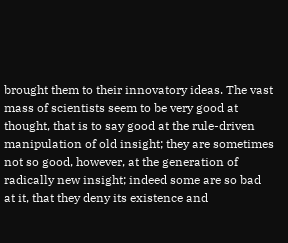brought them to their innovatory ideas. The vast mass of scientists seem to be very good at thought, that is to say good at the rule-driven manipulation of old insight; they are sometimes not so good, however, at the generation of radically new insight; indeed some are so bad at it, that they deny its existence and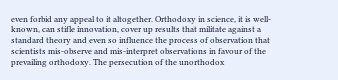even forbid any appeal to it altogether. Orthodoxy in science, it is well-known, can stifle innovation, cover up results that militate against a standard theory and even so influence the process of observation that scientists mis-observe and mis-interpret observations in favour of the prevailing orthodoxy. The persecution of the unorthodox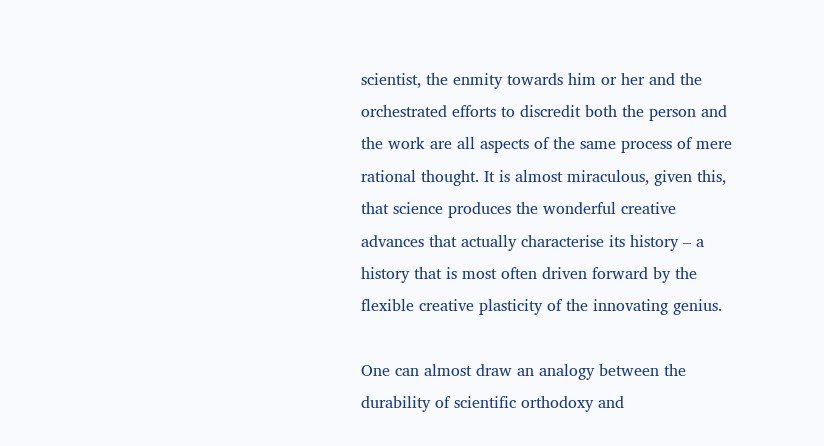scientist, the enmity towards him or her and the orchestrated efforts to discredit both the person and the work are all aspects of the same process of mere rational thought. It is almost miraculous, given this, that science produces the wonderful creative advances that actually characterise its history – a history that is most often driven forward by the flexible creative plasticity of the innovating genius.

One can almost draw an analogy between the durability of scientific orthodoxy and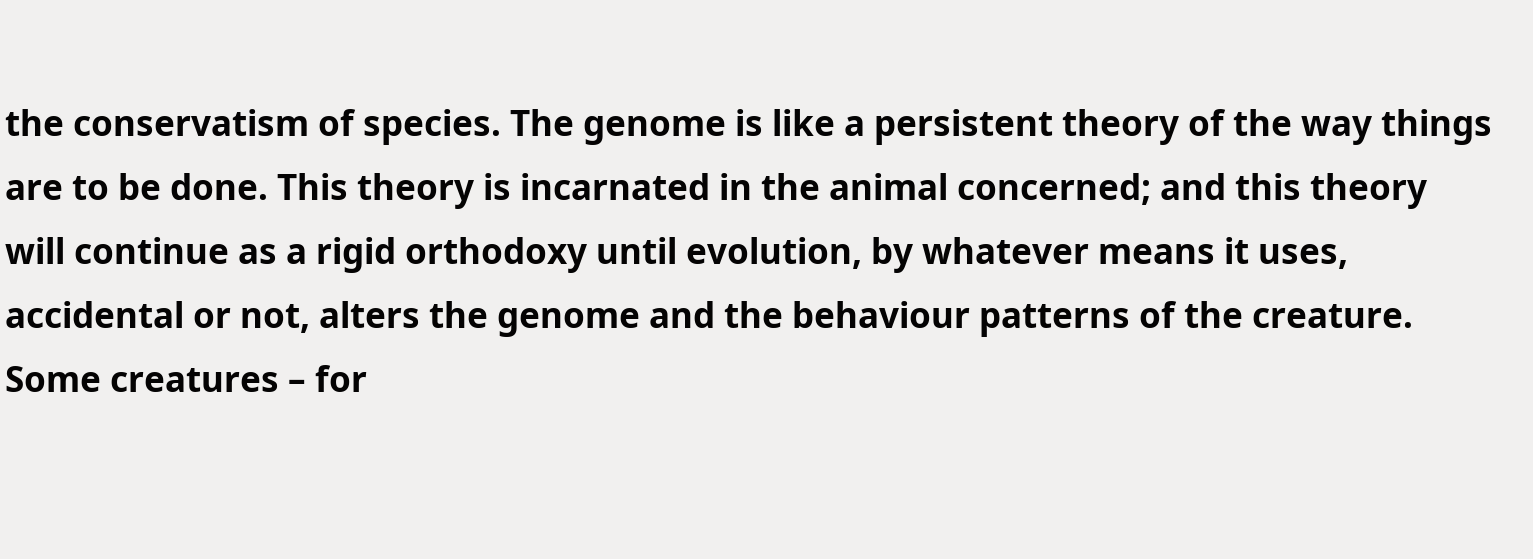the conservatism of species. The genome is like a persistent theory of the way things are to be done. This theory is incarnated in the animal concerned; and this theory will continue as a rigid orthodoxy until evolution, by whatever means it uses, accidental or not, alters the genome and the behaviour patterns of the creature. Some creatures – for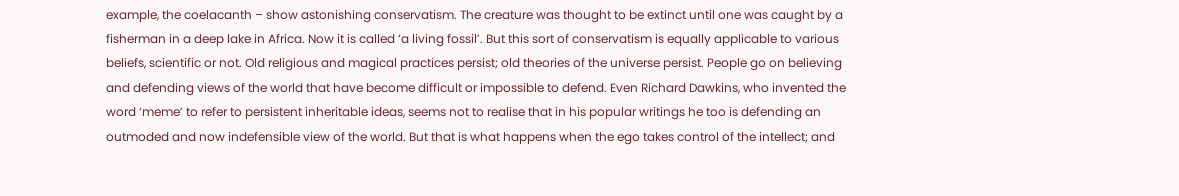example, the coelacanth – show astonishing conservatism. The creature was thought to be extinct until one was caught by a fisherman in a deep lake in Africa. Now it is called ‘a living fossil’. But this sort of conservatism is equally applicable to various beliefs, scientific or not. Old religious and magical practices persist; old theories of the universe persist. People go on believing and defending views of the world that have become difficult or impossible to defend. Even Richard Dawkins, who invented the word ‘meme’ to refer to persistent inheritable ideas, seems not to realise that in his popular writings he too is defending an outmoded and now indefensible view of the world. But that is what happens when the ego takes control of the intellect; and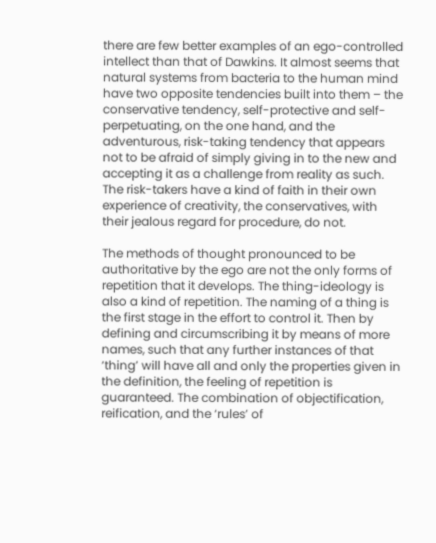there are few better examples of an ego-controlled intellect than that of Dawkins. It almost seems that natural systems from bacteria to the human mind have two opposite tendencies built into them – the conservative tendency, self-protective and self-perpetuating, on the one hand, and the adventurous, risk-taking tendency that appears not to be afraid of simply giving in to the new and accepting it as a challenge from reality as such. The risk-takers have a kind of faith in their own experience of creativity, the conservatives, with their jealous regard for procedure, do not.

The methods of thought pronounced to be authoritative by the ego are not the only forms of repetition that it develops. The thing-ideology is also a kind of repetition. The naming of a thing is the first stage in the effort to control it. Then by defining and circumscribing it by means of more names, such that any further instances of that ‘thing’ will have all and only the properties given in the definition, the feeling of repetition is guaranteed. The combination of objectification, reification, and the ‘rules’ of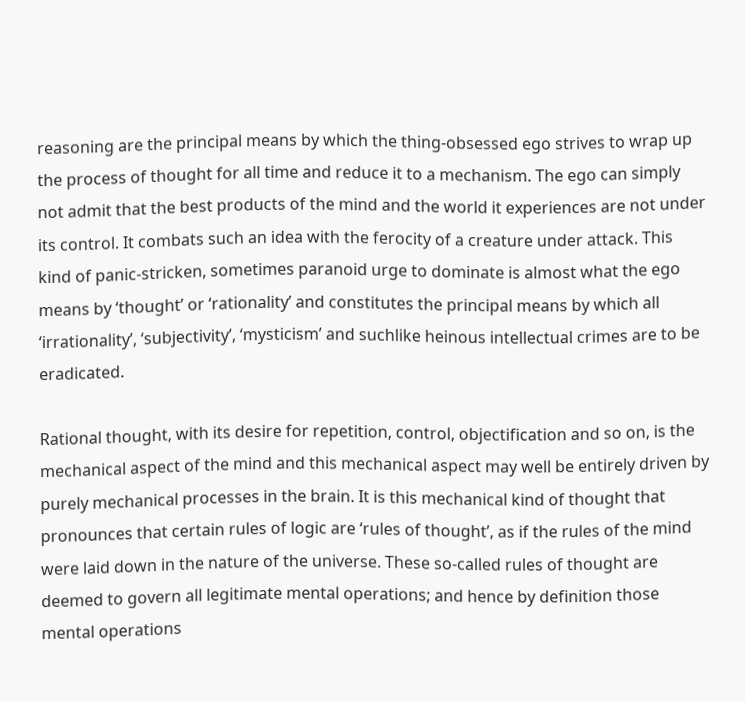reasoning are the principal means by which the thing-obsessed ego strives to wrap up the process of thought for all time and reduce it to a mechanism. The ego can simply not admit that the best products of the mind and the world it experiences are not under its control. It combats such an idea with the ferocity of a creature under attack. This kind of panic-stricken, sometimes paranoid urge to dominate is almost what the ego means by ‘thought’ or ‘rationality’ and constitutes the principal means by which all ‘irrationality’, ‘subjectivity’, ‘mysticism’ and suchlike heinous intellectual crimes are to be eradicated.

Rational thought, with its desire for repetition, control, objectification and so on, is the mechanical aspect of the mind and this mechanical aspect may well be entirely driven by purely mechanical processes in the brain. It is this mechanical kind of thought that pronounces that certain rules of logic are ‘rules of thought’, as if the rules of the mind were laid down in the nature of the universe. These so-called rules of thought are deemed to govern all legitimate mental operations; and hence by definition those mental operations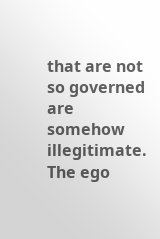that are not so governed are somehow illegitimate. The ego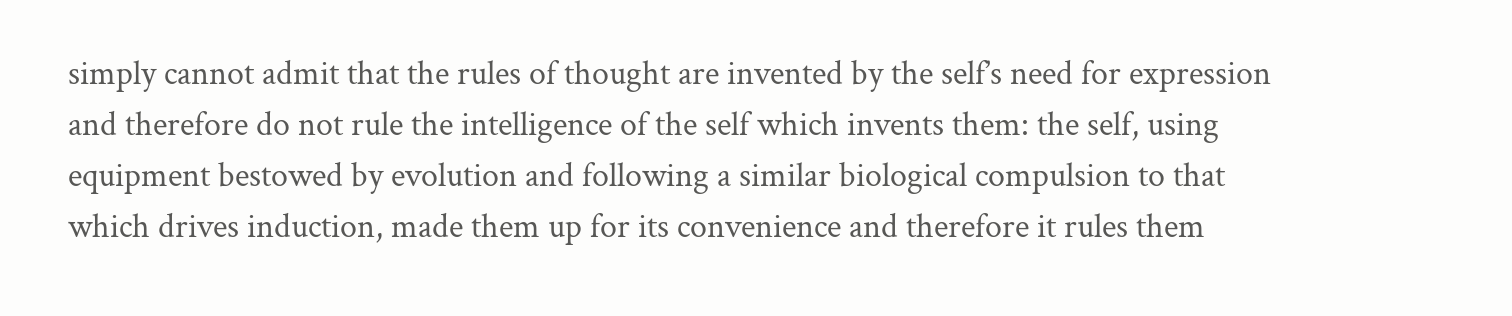simply cannot admit that the rules of thought are invented by the self’s need for expression and therefore do not rule the intelligence of the self which invents them: the self, using equipment bestowed by evolution and following a similar biological compulsion to that which drives induction, made them up for its convenience and therefore it rules them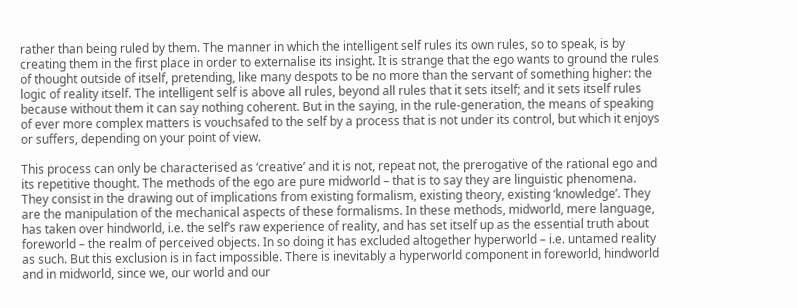rather than being ruled by them. The manner in which the intelligent self rules its own rules, so to speak, is by creating them in the first place in order to externalise its insight. It is strange that the ego wants to ground the rules of thought outside of itself, pretending, like many despots to be no more than the servant of something higher: the logic of reality itself. The intelligent self is above all rules, beyond all rules that it sets itself; and it sets itself rules because without them it can say nothing coherent. But in the saying, in the rule-generation, the means of speaking of ever more complex matters is vouchsafed to the self by a process that is not under its control, but which it enjoys or suffers, depending on your point of view.

This process can only be characterised as ‘creative’ and it is not, repeat not, the prerogative of the rational ego and its repetitive thought. The methods of the ego are pure midworld – that is to say they are linguistic phenomena. They consist in the drawing out of implications from existing formalism, existing theory, existing ‘knowledge’. They are the manipulation of the mechanical aspects of these formalisms. In these methods, midworld, mere language, has taken over hindworld, i.e. the self’s raw experience of reality, and has set itself up as the essential truth about foreworld – the realm of perceived objects. In so doing it has excluded altogether hyperworld – i.e. untamed reality as such. But this exclusion is in fact impossible. There is inevitably a hyperworld component in foreworld, hindworld and in midworld, since we, our world and our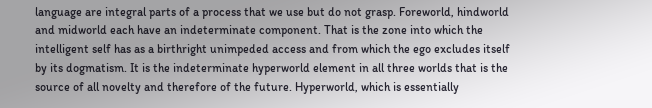language are integral parts of a process that we use but do not grasp. Foreworld, hindworld and midworld each have an indeterminate component. That is the zone into which the intelligent self has as a birthright unimpeded access and from which the ego excludes itself by its dogmatism. It is the indeterminate hyperworld element in all three worlds that is the source of all novelty and therefore of the future. Hyperworld, which is essentially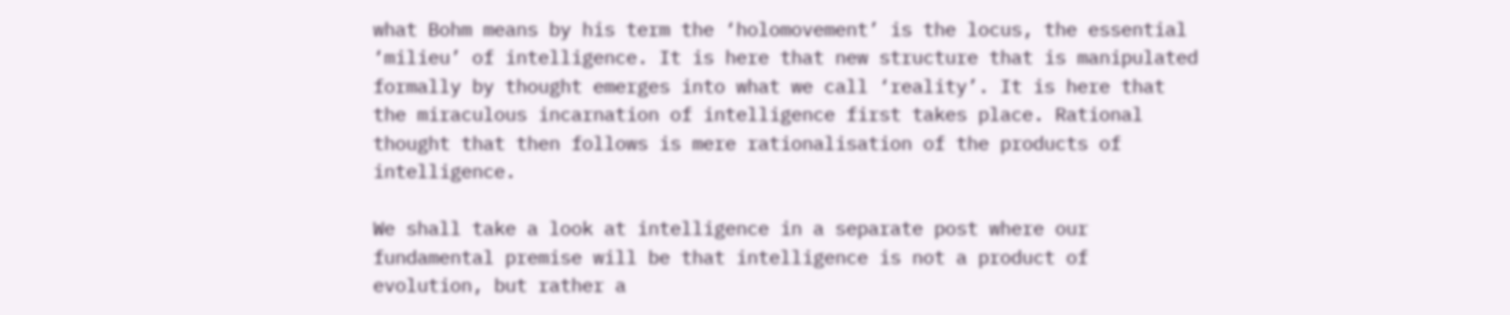what Bohm means by his term the ‘holomovement’ is the locus, the essential ‘milieu’ of intelligence. It is here that new structure that is manipulated formally by thought emerges into what we call ‘reality’. It is here that the miraculous incarnation of intelligence first takes place. Rational thought that then follows is mere rationalisation of the products of intelligence.

We shall take a look at intelligence in a separate post where our fundamental premise will be that intelligence is not a product of evolution, but rather a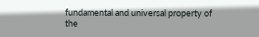fundamental and universal property of the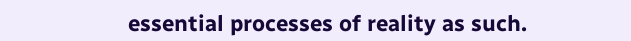essential processes of reality as such.